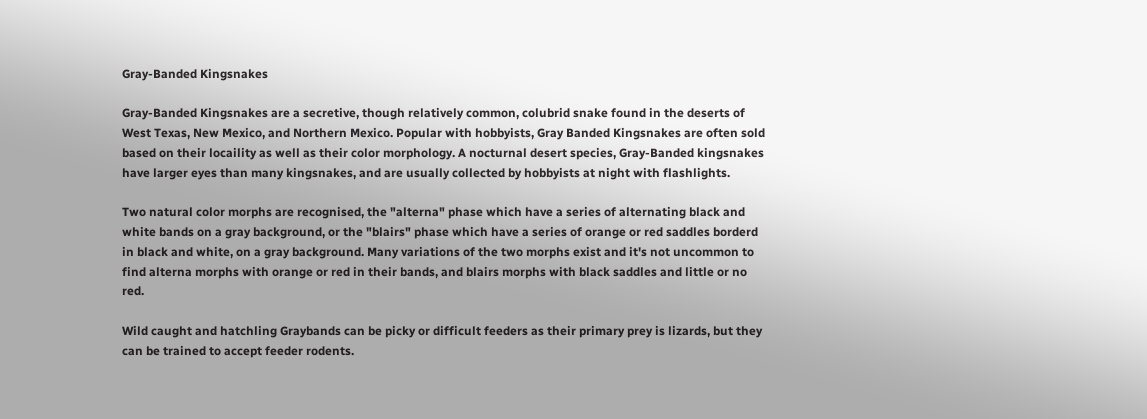Gray-Banded Kingsnakes

Gray-Banded Kingsnakes are a secretive, though relatively common, colubrid snake found in the deserts of West Texas, New Mexico, and Northern Mexico. Popular with hobbyists, Gray Banded Kingsnakes are often sold based on their locaility as well as their color morphology. A nocturnal desert species, Gray-Banded kingsnakes have larger eyes than many kingsnakes, and are usually collected by hobbyists at night with flashlights.

Two natural color morphs are recognised, the "alterna" phase which have a series of alternating black and white bands on a gray background, or the "blairs" phase which have a series of orange or red saddles borderd in black and white, on a gray background. Many variations of the two morphs exist and it's not uncommon to find alterna morphs with orange or red in their bands, and blairs morphs with black saddles and little or no red.

Wild caught and hatchling Graybands can be picky or difficult feeders as their primary prey is lizards, but they can be trained to accept feeder rodents.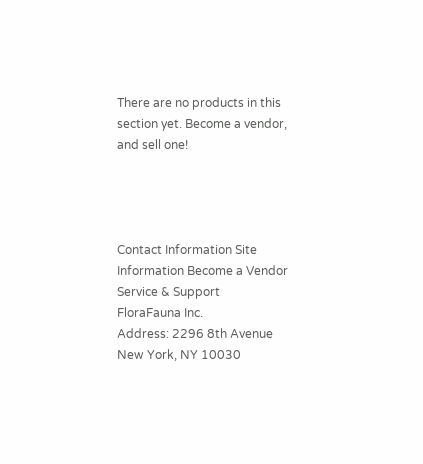There are no products in this section yet. Become a vendor, and sell one!




Contact Information Site Information Become a Vendor Service & Support
FloraFauna Inc.
Address: 2296 8th Avenue
New York, NY 10030